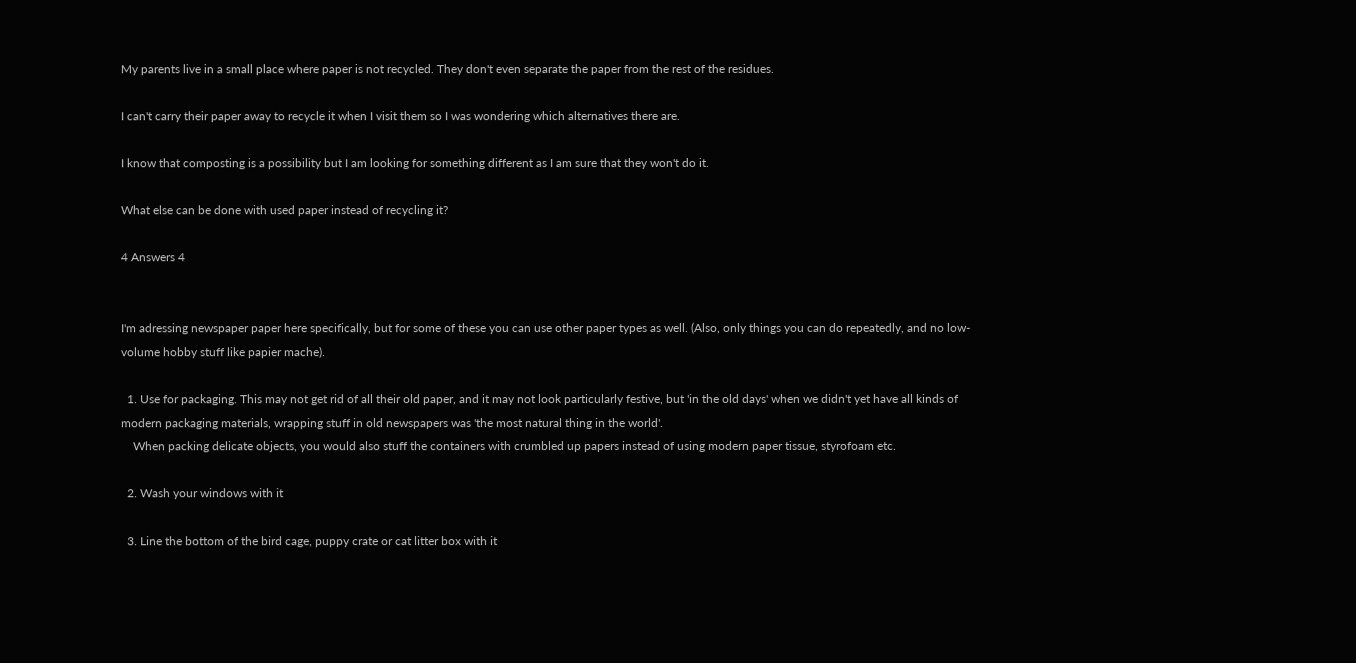My parents live in a small place where paper is not recycled. They don't even separate the paper from the rest of the residues.

I can't carry their paper away to recycle it when I visit them so I was wondering which alternatives there are.

I know that composting is a possibility but I am looking for something different as I am sure that they won't do it.

What else can be done with used paper instead of recycling it?

4 Answers 4


I'm adressing newspaper paper here specifically, but for some of these you can use other paper types as well. (Also, only things you can do repeatedly, and no low-volume hobby stuff like papier mache).

  1. Use for packaging. This may not get rid of all their old paper, and it may not look particularly festive, but 'in the old days' when we didn't yet have all kinds of modern packaging materials, wrapping stuff in old newspapers was 'the most natural thing in the world'.
    When packing delicate objects, you would also stuff the containers with crumbled up papers instead of using modern paper tissue, styrofoam etc.

  2. Wash your windows with it

  3. Line the bottom of the bird cage, puppy crate or cat litter box with it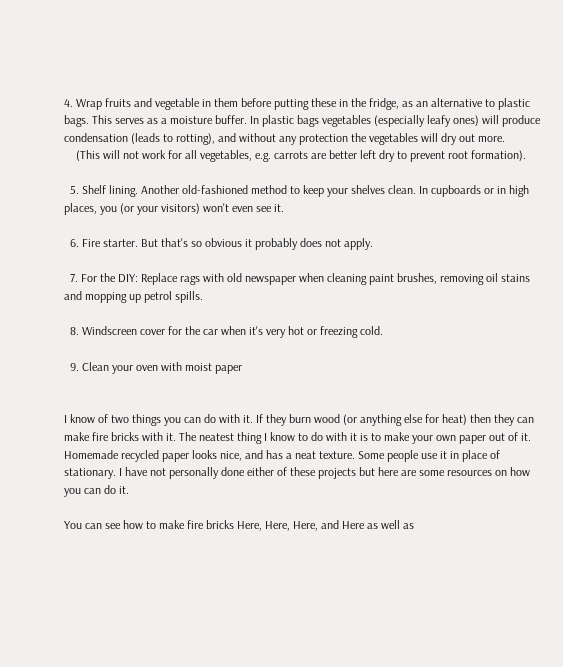4. Wrap fruits and vegetable in them before putting these in the fridge, as an alternative to plastic bags. This serves as a moisture buffer. In plastic bags vegetables (especially leafy ones) will produce condensation (leads to rotting), and without any protection the vegetables will dry out more.
    (This will not work for all vegetables, e.g. carrots are better left dry to prevent root formation).

  5. Shelf lining. Another old-fashioned method to keep your shelves clean. In cupboards or in high places, you (or your visitors) won't even see it.

  6. Fire starter. But that's so obvious it probably does not apply.

  7. For the DIY: Replace rags with old newspaper when cleaning paint brushes, removing oil stains and mopping up petrol spills.

  8. Windscreen cover for the car when it's very hot or freezing cold.

  9. Clean your oven with moist paper


I know of two things you can do with it. If they burn wood (or anything else for heat) then they can make fire bricks with it. The neatest thing I know to do with it is to make your own paper out of it. Homemade recycled paper looks nice, and has a neat texture. Some people use it in place of stationary. I have not personally done either of these projects but here are some resources on how you can do it.

You can see how to make fire bricks Here, Here, Here, and Here as well as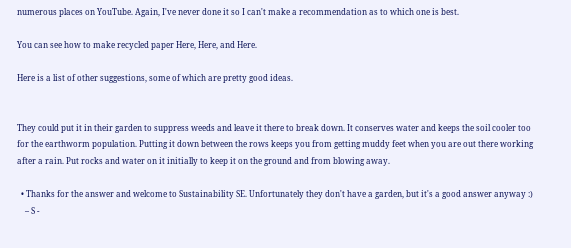numerous places on YouTube. Again, I've never done it so I can't make a recommendation as to which one is best.

You can see how to make recycled paper Here, Here, and Here.

Here is a list of other suggestions, some of which are pretty good ideas.


They could put it in their garden to suppress weeds and leave it there to break down. It conserves water and keeps the soil cooler too for the earthworm population. Putting it down between the rows keeps you from getting muddy feet when you are out there working after a rain. Put rocks and water on it initially to keep it on the ground and from blowing away.

  • Thanks for the answer and welcome to Sustainability SE. Unfortunately they don't have a garden, but it's a good answer anyway :)
    – S -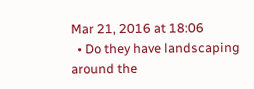Mar 21, 2016 at 18:06
  • Do they have landscaping around the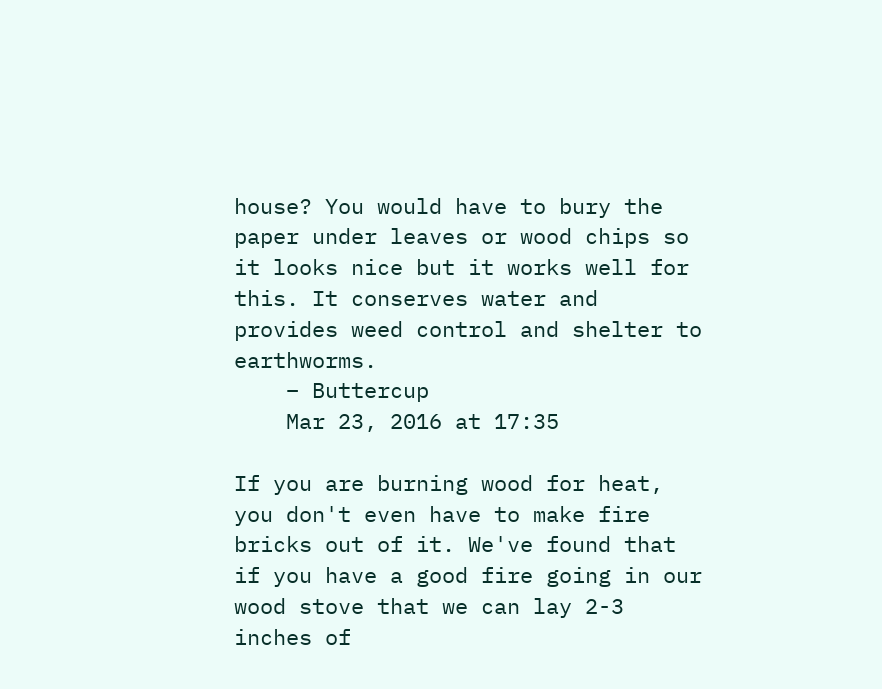house? You would have to bury the paper under leaves or wood chips so it looks nice but it works well for this. It conserves water and provides weed control and shelter to earthworms.
    – Buttercup
    Mar 23, 2016 at 17:35

If you are burning wood for heat, you don't even have to make fire bricks out of it. We've found that if you have a good fire going in our wood stove that we can lay 2-3 inches of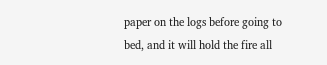paper on the logs before going to bed, and it will hold the fire all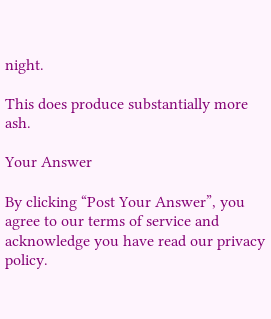night.

This does produce substantially more ash.

Your Answer

By clicking “Post Your Answer”, you agree to our terms of service and acknowledge you have read our privacy policy.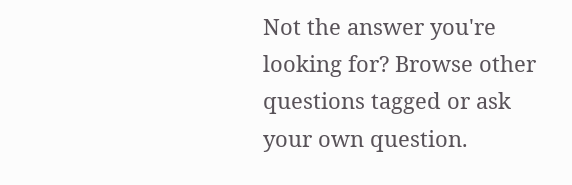Not the answer you're looking for? Browse other questions tagged or ask your own question.